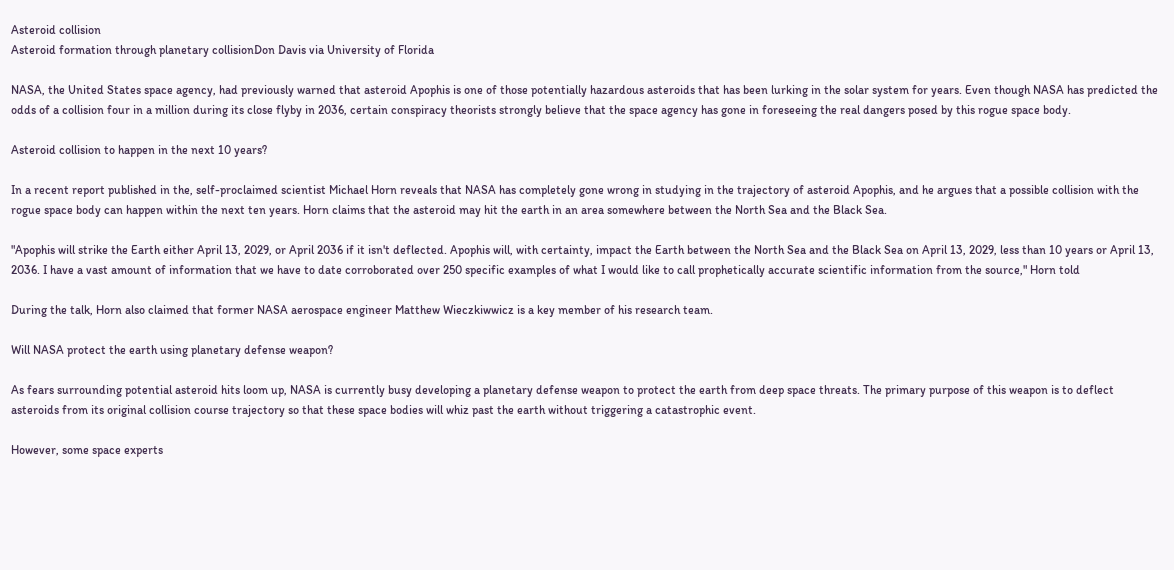Asteroid collision
Asteroid formation through planetary collisionDon Davis via University of Florida

NASA, the United States space agency, had previously warned that asteroid Apophis is one of those potentially hazardous asteroids that has been lurking in the solar system for years. Even though NASA has predicted the odds of a collision four in a million during its close flyby in 2036, certain conspiracy theorists strongly believe that the space agency has gone in foreseeing the real dangers posed by this rogue space body.

Asteroid collision to happen in the next 10 years?

In a recent report published in the, self-proclaimed scientist Michael Horn reveals that NASA has completely gone wrong in studying in the trajectory of asteroid Apophis, and he argues that a possible collision with the rogue space body can happen within the next ten years. Horn claims that the asteroid may hit the earth in an area somewhere between the North Sea and the Black Sea.

"Apophis will strike the Earth either April 13, 2029, or April 2036 if it isn't deflected. Apophis will, with certainty, impact the Earth between the North Sea and the Black Sea on April 13, 2029, less than 10 years or April 13, 2036. I have a vast amount of information that we have to date corroborated over 250 specific examples of what I would like to call prophetically accurate scientific information from the source," Horn told

During the talk, Horn also claimed that former NASA aerospace engineer Matthew Wieczkiwwicz is a key member of his research team.

Will NASA protect the earth using planetary defense weapon?

As fears surrounding potential asteroid hits loom up, NASA is currently busy developing a planetary defense weapon to protect the earth from deep space threats. The primary purpose of this weapon is to deflect asteroids from its original collision course trajectory so that these space bodies will whiz past the earth without triggering a catastrophic event.

However, some space experts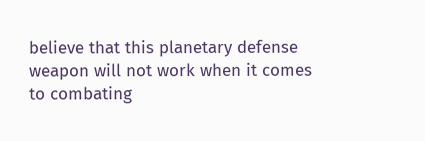believe that this planetary defense weapon will not work when it comes to combating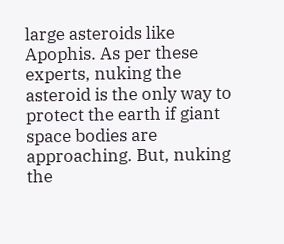large asteroids like Apophis. As per these experts, nuking the asteroid is the only way to protect the earth if giant space bodies are approaching. But, nuking the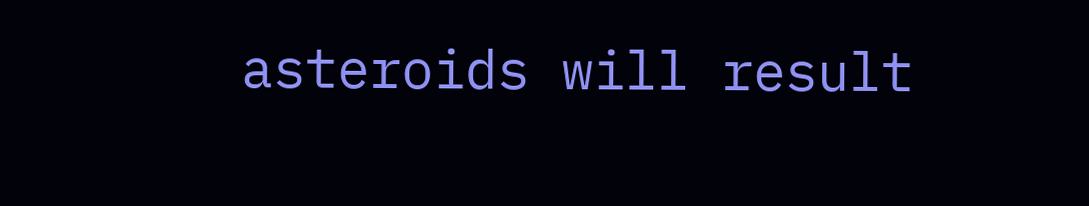asteroids will result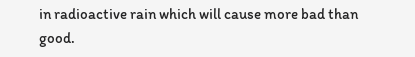in radioactive rain which will cause more bad than good.